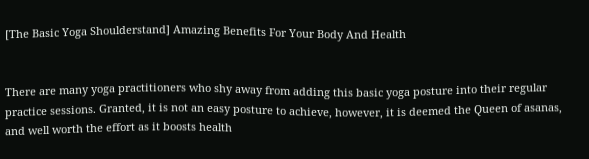[The Basic Yoga Shoulderstand] Amazing Benefits For Your Body And Health


There are many yoga practitioners who shy away from adding this basic yoga posture into their regular practice sessions. Granted, it is not an easy posture to achieve, however, it is deemed the Queen of asanas, and well worth the effort as it boosts health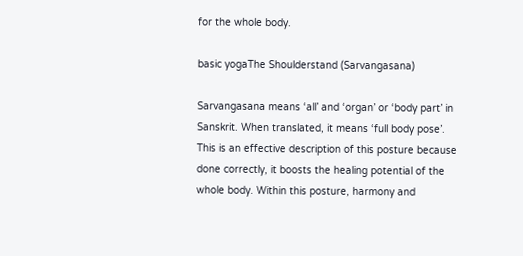for the whole body.

basic yogaThe Shoulderstand (Sarvangasana)

Sarvangasana means ‘all’ and ‘organ’ or ‘body part’ in Sanskrit. When translated, it means ‘full body pose’. This is an effective description of this posture because done correctly, it boosts the healing potential of the whole body. Within this posture, harmony and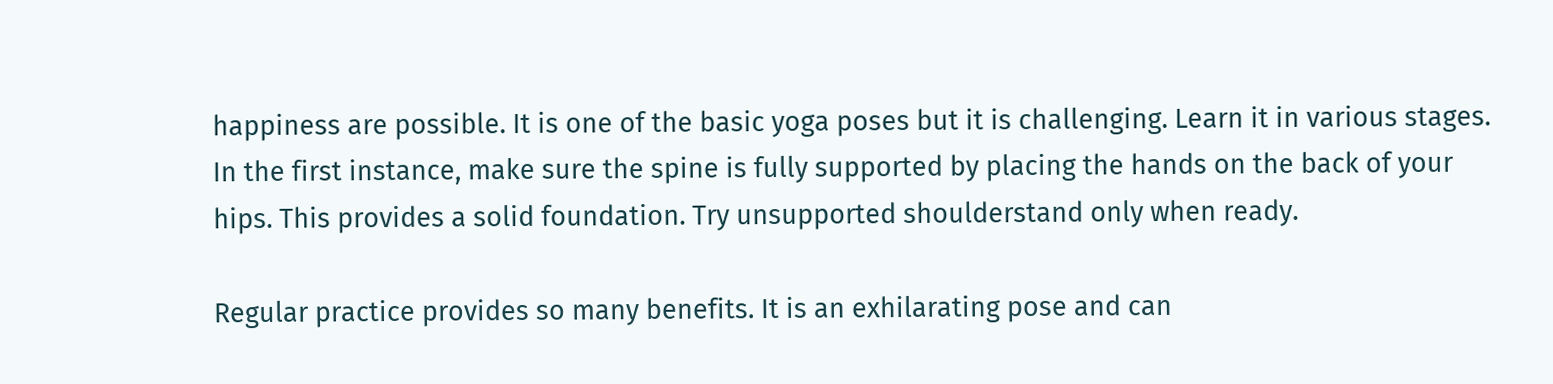happiness are possible. It is one of the basic yoga poses but it is challenging. Learn it in various stages.  In the first instance, make sure the spine is fully supported by placing the hands on the back of your hips. This provides a solid foundation. Try unsupported shoulderstand only when ready.

Regular practice provides so many benefits. It is an exhilarating pose and can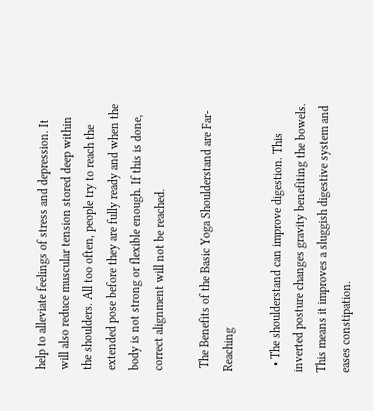help to alleviate feelings of stress and depression. It will also reduce muscular tension stored deep within the shoulders. All too often, people try to reach the extended pose before they are fully ready and when the body is not strong or flexible enough. If this is done, correct alignment will not be reached.

 The Benefits of the Basic Yoga Shoulderstand are Far-Reaching

  • The shoulderstand can improve digestion. This inverted posture changes gravity benefiting the bowels. This means it improves a sluggish digestive system and eases constipation.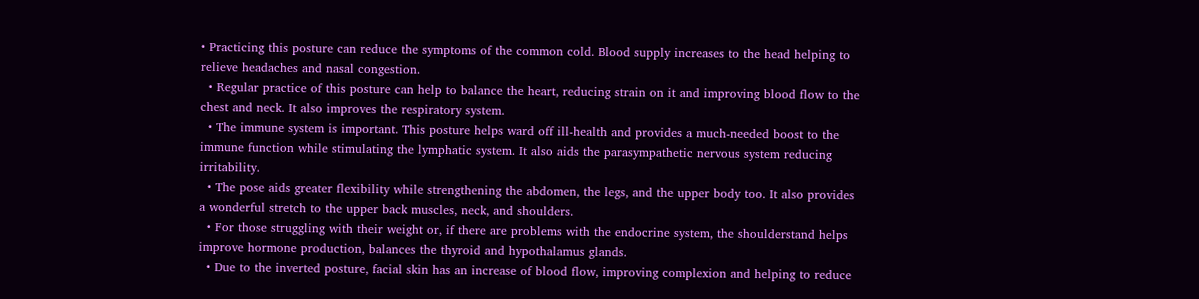• Practicing this posture can reduce the symptoms of the common cold. Blood supply increases to the head helping to relieve headaches and nasal congestion.
  • Regular practice of this posture can help to balance the heart, reducing strain on it and improving blood flow to the chest and neck. It also improves the respiratory system.
  • The immune system is important. This posture helps ward off ill-health and provides a much-needed boost to the immune function while stimulating the lymphatic system. It also aids the parasympathetic nervous system reducing irritability.
  • The pose aids greater flexibility while strengthening the abdomen, the legs, and the upper body too. It also provides a wonderful stretch to the upper back muscles, neck, and shoulders.
  • For those struggling with their weight or, if there are problems with the endocrine system, the shoulderstand helps improve hormone production, balances the thyroid and hypothalamus glands.
  • Due to the inverted posture, facial skin has an increase of blood flow, improving complexion and helping to reduce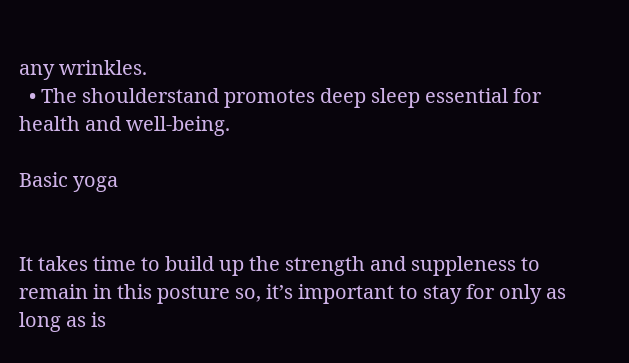any wrinkles.
  • The shoulderstand promotes deep sleep essential for health and well-being.

Basic yoga


It takes time to build up the strength and suppleness to remain in this posture so, it’s important to stay for only as long as is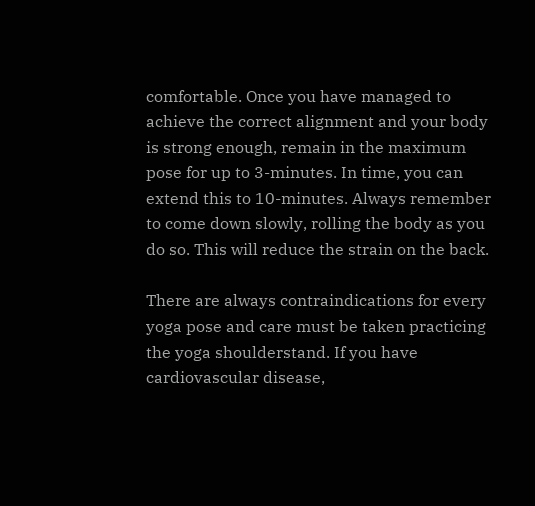comfortable. Once you have managed to achieve the correct alignment and your body is strong enough, remain in the maximum pose for up to 3-minutes. In time, you can extend this to 10-minutes. Always remember to come down slowly, rolling the body as you do so. This will reduce the strain on the back.

There are always contraindications for every yoga pose and care must be taken practicing the yoga shoulderstand. If you have cardiovascular disease,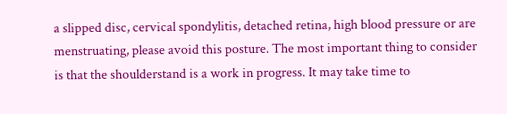a slipped disc, cervical spondylitis, detached retina, high blood pressure or are menstruating, please avoid this posture. The most important thing to consider is that the shoulderstand is a work in progress. It may take time to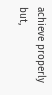achieve properly but,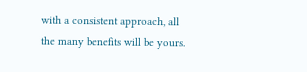with a consistent approach, all the many benefits will be yours.